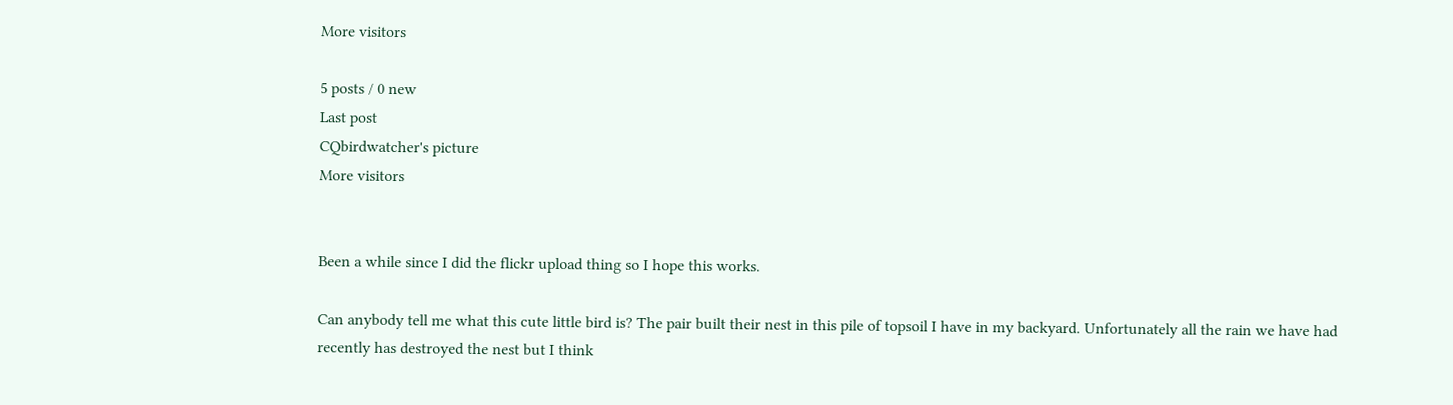More visitors

5 posts / 0 new
Last post
CQbirdwatcher's picture
More visitors


Been a while since I did the flickr upload thing so I hope this works.

Can anybody tell me what this cute little bird is? The pair built their nest in this pile of topsoil I have in my backyard. Unfortunately all the rain we have had recently has destroyed the nest but I think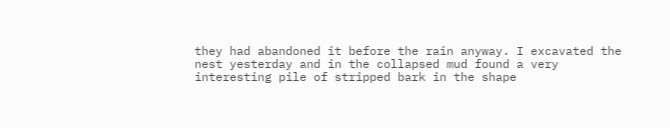they had abandoned it before the rain anyway. I excavated the nest yesterday and in the collapsed mud found a very interesting pile of stripped bark in the shape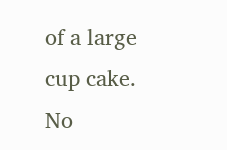of a large cup cake. No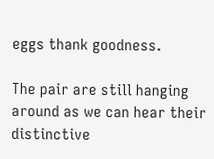eggs thank goodness.

The pair are still hanging around as we can hear their distinctive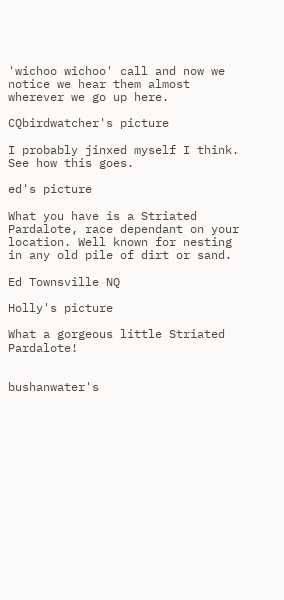'wichoo wichoo' call and now we notice we hear them almost wherever we go up here.

CQbirdwatcher's picture

I probably jinxed myself I think. See how this goes.

ed's picture

What you have is a Striated Pardalote, race dependant on your location. Well known for nesting in any old pile of dirt or sand.

Ed Townsville NQ

Holly's picture

What a gorgeous little Striated Pardalote!


bushanwater's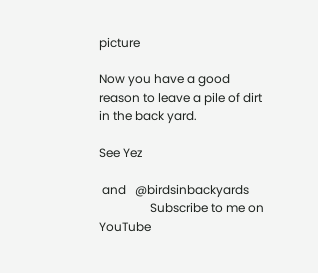picture

Now you have a good reason to leave a pile of dirt in the back yard.

See Yez

 and   @birdsinbackyards
                 Subscribe to me on YouTube